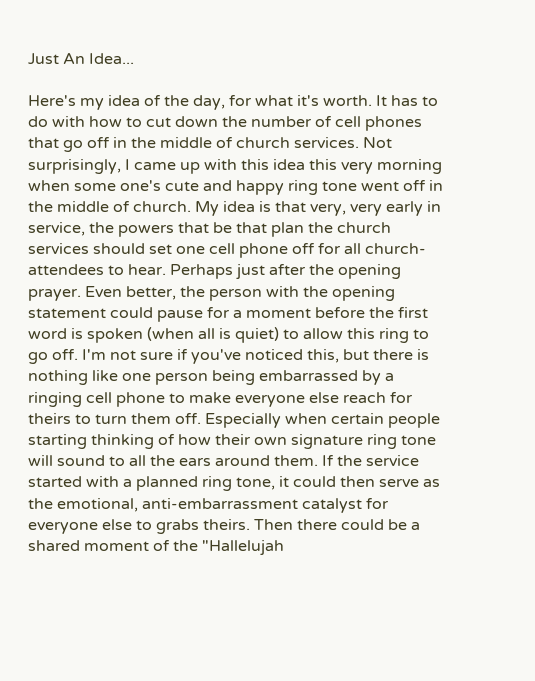Just An Idea...

Here's my idea of the day, for what it's worth. It has to do with how to cut down the number of cell phones that go off in the middle of church services. Not surprisingly, I came up with this idea this very morning when some one's cute and happy ring tone went off in the middle of church. My idea is that very, very early in service, the powers that be that plan the church services should set one cell phone off for all church-attendees to hear. Perhaps just after the opening prayer. Even better, the person with the opening statement could pause for a moment before the first word is spoken (when all is quiet) to allow this ring to go off. I'm not sure if you've noticed this, but there is nothing like one person being embarrassed by a ringing cell phone to make everyone else reach for theirs to turn them off. Especially when certain people starting thinking of how their own signature ring tone will sound to all the ears around them. If the service started with a planned ring tone, it could then serve as the emotional, anti-embarrassment catalyst for everyone else to grabs theirs. Then there could be a shared moment of the "Hallelujah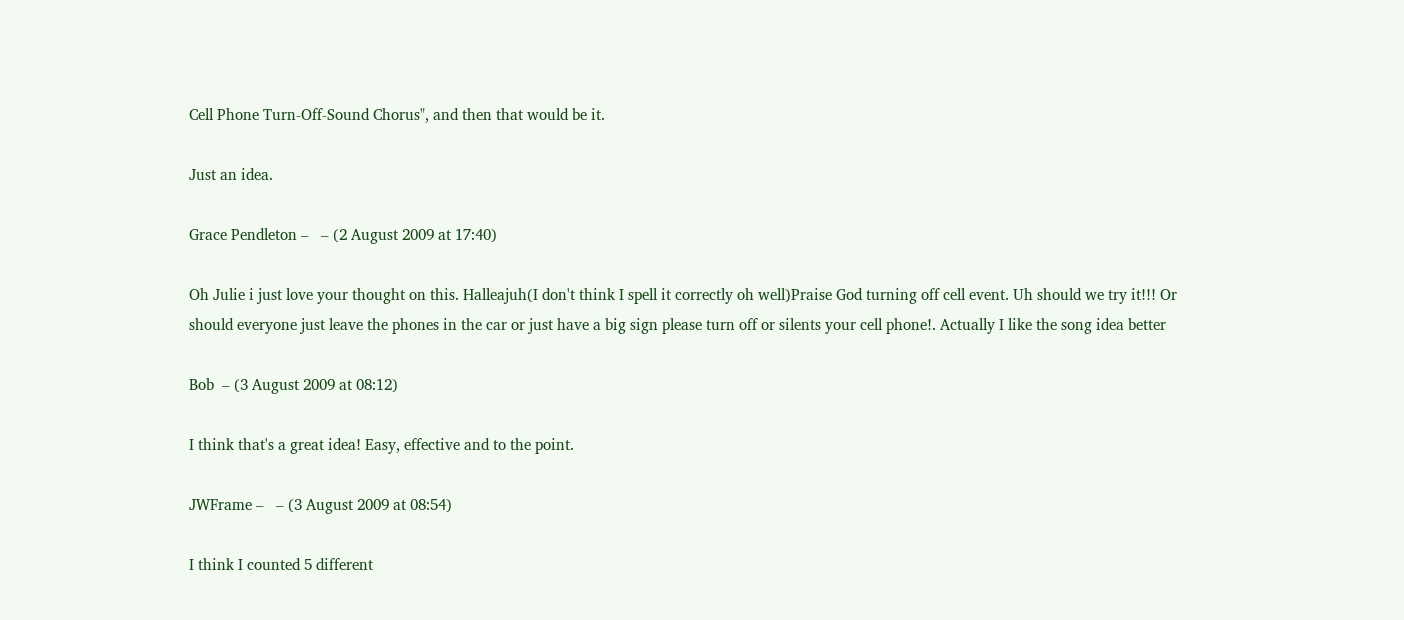Cell Phone Turn-Off-Sound Chorus", and then that would be it.

Just an idea.

Grace Pendleton –   – (2 August 2009 at 17:40)

Oh Julie i just love your thought on this. Halleajuh(I don't think I spell it correctly oh well)Praise God turning off cell event. Uh should we try it!!! Or should everyone just leave the phones in the car or just have a big sign please turn off or silents your cell phone!. Actually I like the song idea better

Bob  – (3 August 2009 at 08:12)

I think that's a great idea! Easy, effective and to the point.

JWFrame –   – (3 August 2009 at 08:54)

I think I counted 5 different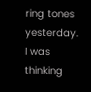ring tones yesterday. I was thinking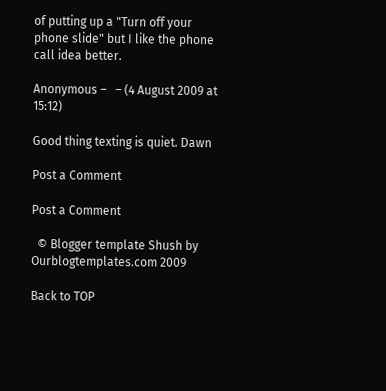of putting up a "Turn off your phone slide" but I like the phone call idea better.

Anonymous –   – (4 August 2009 at 15:12)

Good thing texting is quiet. Dawn

Post a Comment

Post a Comment

  © Blogger template Shush by Ourblogtemplates.com 2009

Back to TOP